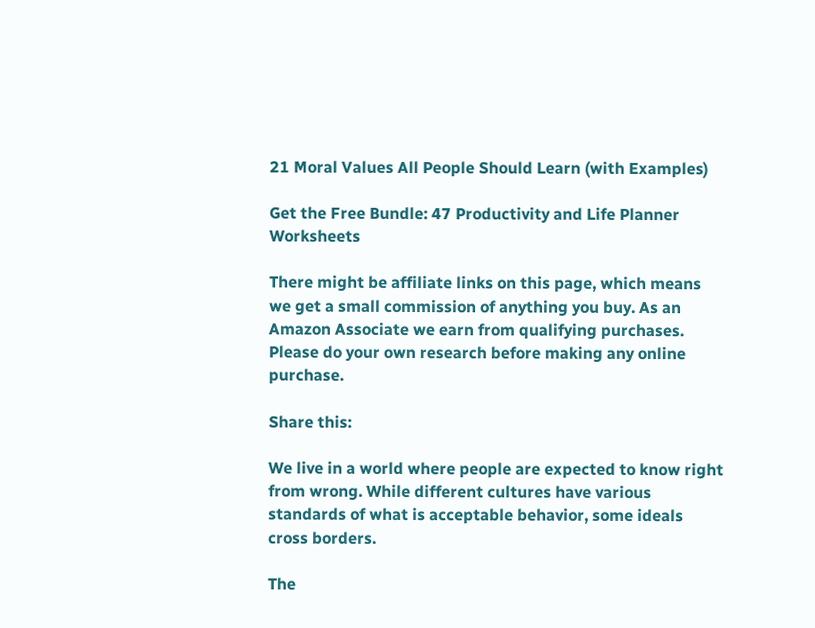21 Moral Values All People Should Learn (with Examples)

Get the Free Bundle: 47 Productivity and Life Planner Worksheets

There might be affiliate links on this page, which means we get a small commission of anything you buy. As an Amazon Associate we earn from qualifying purchases. Please do your own research before making any online purchase.

Share this:

We live in a world where people are expected to know right from wrong. While different cultures have various standards of what is acceptable behavior, some ideals cross borders.

The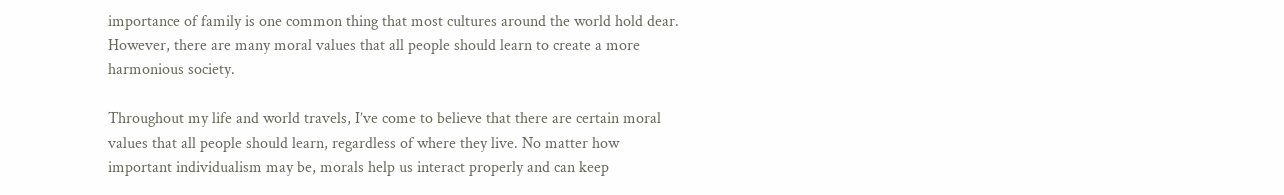importance of family is one common thing that most cultures around the world hold dear. However, there are many moral values that all people should learn to create a more harmonious society.

Throughout my life and world travels, I’ve come to believe that there are certain moral values that all people should learn, regardless of where they live. No matter how important individualism may be, morals help us interact properly and can keep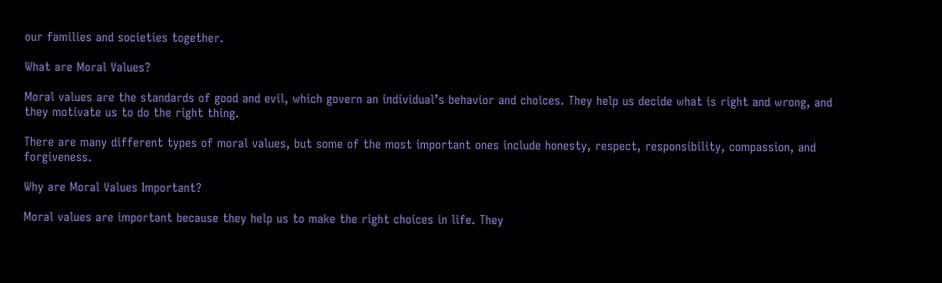our families and societies together.

What are Moral Values?

Moral values are the standards of good and evil, which govern an individual’s behavior and choices. They help us decide what is right and wrong, and they motivate us to do the right thing.

There are many different types of moral values, but some of the most important ones include honesty, respect, responsibility, compassion, and forgiveness.

Why are Moral Values Important?

Moral values are important because they help us to make the right choices in life. They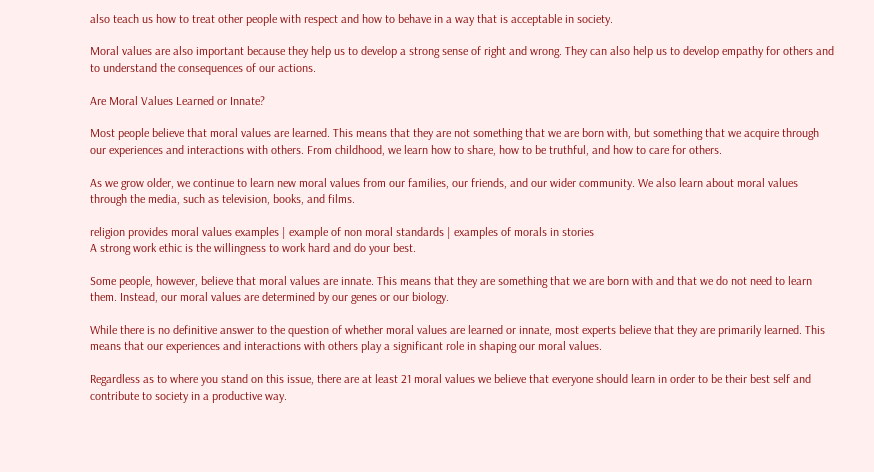also teach us how to treat other people with respect and how to behave in a way that is acceptable in society.

Moral values are also important because they help us to develop a strong sense of right and wrong. They can also help us to develop empathy for others and to understand the consequences of our actions.

Are Moral Values Learned or Innate?

Most people believe that moral values are learned. This means that they are not something that we are born with, but something that we acquire through our experiences and interactions with others. From childhood, we learn how to share, how to be truthful, and how to care for others.

As we grow older, we continue to learn new moral values from our families, our friends, and our wider community. We also learn about moral values through the media, such as television, books, and films.

religion provides moral values examples | example of non moral standards | examples of morals in stories
A strong work ethic is the willingness to work hard and do your best.

Some people, however, believe that moral values are innate. This means that they are something that we are born with and that we do not need to learn them. Instead, our moral values are determined by our genes or our biology.

While there is no definitive answer to the question of whether moral values are learned or innate, most experts believe that they are primarily learned. This means that our experiences and interactions with others play a significant role in shaping our moral values.

Regardless as to where you stand on this issue, there are at least 21 moral values we believe that everyone should learn in order to be their best self and contribute to society in a productive way.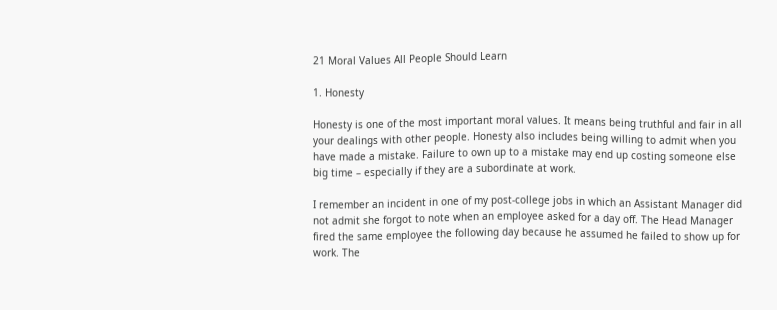21 Moral Values All People Should Learn

1. Honesty

Honesty is one of the most important moral values. It means being truthful and fair in all your dealings with other people. Honesty also includes being willing to admit when you have made a mistake. Failure to own up to a mistake may end up costing someone else big time – especially if they are a subordinate at work.

I remember an incident in one of my post-college jobs in which an Assistant Manager did not admit she forgot to note when an employee asked for a day off. The Head Manager fired the same employee the following day because he assumed he failed to show up for work. The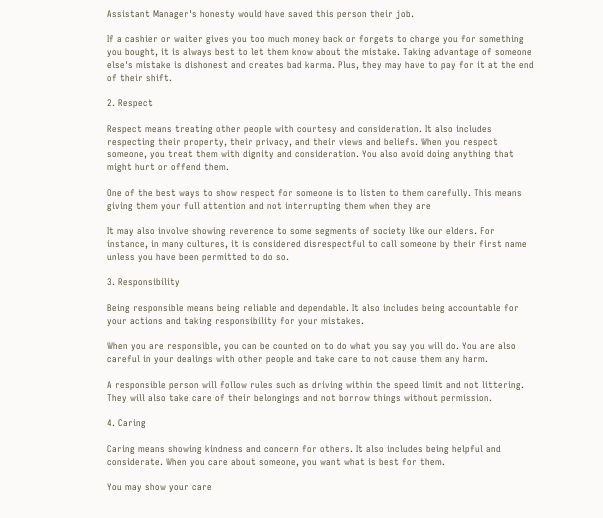Assistant Manager's honesty would have saved this person their job.

If a cashier or waiter gives you too much money back or forgets to charge you for something you bought, it is always best to let them know about the mistake. Taking advantage of someone else's mistake is dishonest and creates bad karma. Plus, they may have to pay for it at the end of their shift.

2. Respect

Respect means treating other people with courtesy and consideration. It also includes respecting their property, their privacy, and their views and beliefs. When you respect someone, you treat them with dignity and consideration. You also avoid doing anything that might hurt or offend them.

One of the best ways to show respect for someone is to listen to them carefully. This means giving them your full attention and not interrupting them when they are

It may also involve showing reverence to some segments of society like our elders. For instance, in many cultures, it is considered disrespectful to call someone by their first name unless you have been permitted to do so.

3. Responsibility

Being responsible means being reliable and dependable. It also includes being accountable for your actions and taking responsibility for your mistakes.

When you are responsible, you can be counted on to do what you say you will do. You are also careful in your dealings with other people and take care to not cause them any harm.

A responsible person will follow rules such as driving within the speed limit and not littering. They will also take care of their belongings and not borrow things without permission.

4. Caring

Caring means showing kindness and concern for others. It also includes being helpful and considerate. When you care about someone, you want what is best for them.

You may show your care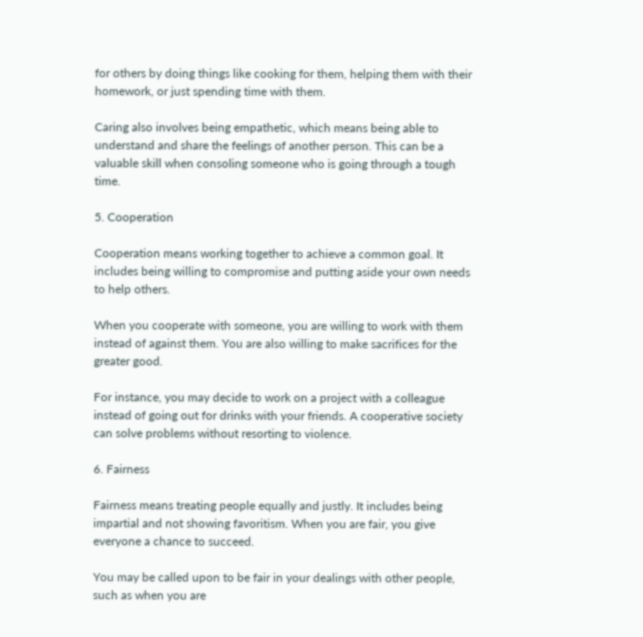for others by doing things like cooking for them, helping them with their homework, or just spending time with them.

Caring also involves being empathetic, which means being able to understand and share the feelings of another person. This can be a valuable skill when consoling someone who is going through a tough time.

5. Cooperation

Cooperation means working together to achieve a common goal. It includes being willing to compromise and putting aside your own needs to help others.

When you cooperate with someone, you are willing to work with them instead of against them. You are also willing to make sacrifices for the greater good.

For instance, you may decide to work on a project with a colleague instead of going out for drinks with your friends. A cooperative society can solve problems without resorting to violence.

6. Fairness

Fairness means treating people equally and justly. It includes being impartial and not showing favoritism. When you are fair, you give everyone a chance to succeed.

You may be called upon to be fair in your dealings with other people, such as when you are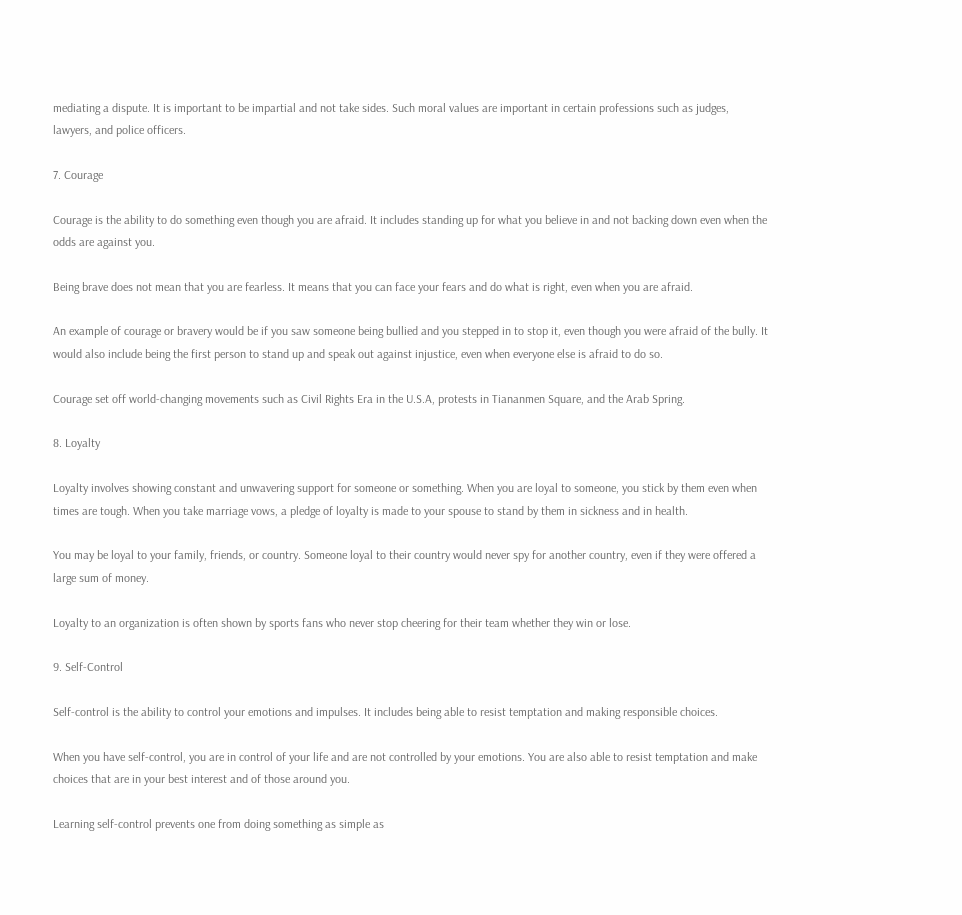mediating a dispute. It is important to be impartial and not take sides. Such moral values are important in certain professions such as judges, lawyers, and police officers.

7. Courage

Courage is the ability to do something even though you are afraid. It includes standing up for what you believe in and not backing down even when the odds are against you.

Being brave does not mean that you are fearless. It means that you can face your fears and do what is right, even when you are afraid.

An example of courage or bravery would be if you saw someone being bullied and you stepped in to stop it, even though you were afraid of the bully. It would also include being the first person to stand up and speak out against injustice, even when everyone else is afraid to do so.

Courage set off world-changing movements such as Civil Rights Era in the U.S.A, protests in Tiananmen Square, and the Arab Spring.

8. Loyalty

Loyalty involves showing constant and unwavering support for someone or something. When you are loyal to someone, you stick by them even when times are tough. When you take marriage vows, a pledge of loyalty is made to your spouse to stand by them in sickness and in health.

You may be loyal to your family, friends, or country. Someone loyal to their country would never spy for another country, even if they were offered a large sum of money.

Loyalty to an organization is often shown by sports fans who never stop cheering for their team whether they win or lose.

9. Self-Control

Self-control is the ability to control your emotions and impulses. It includes being able to resist temptation and making responsible choices.

When you have self-control, you are in control of your life and are not controlled by your emotions. You are also able to resist temptation and make choices that are in your best interest and of those around you.

Learning self-control prevents one from doing something as simple as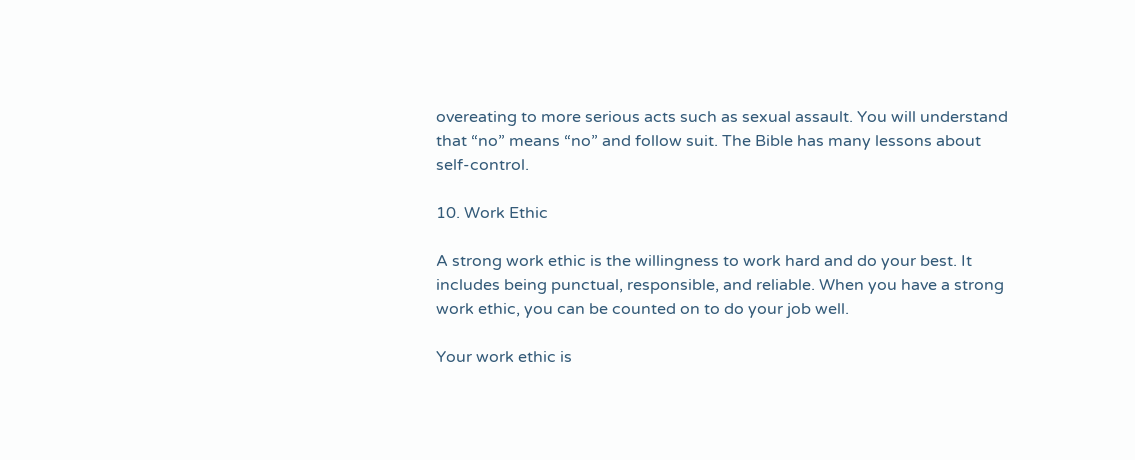overeating to more serious acts such as sexual assault. You will understand that “no” means “no” and follow suit. The Bible has many lessons about self-control.

10. Work Ethic

A strong work ethic is the willingness to work hard and do your best. It includes being punctual, responsible, and reliable. When you have a strong work ethic, you can be counted on to do your job well.

Your work ethic is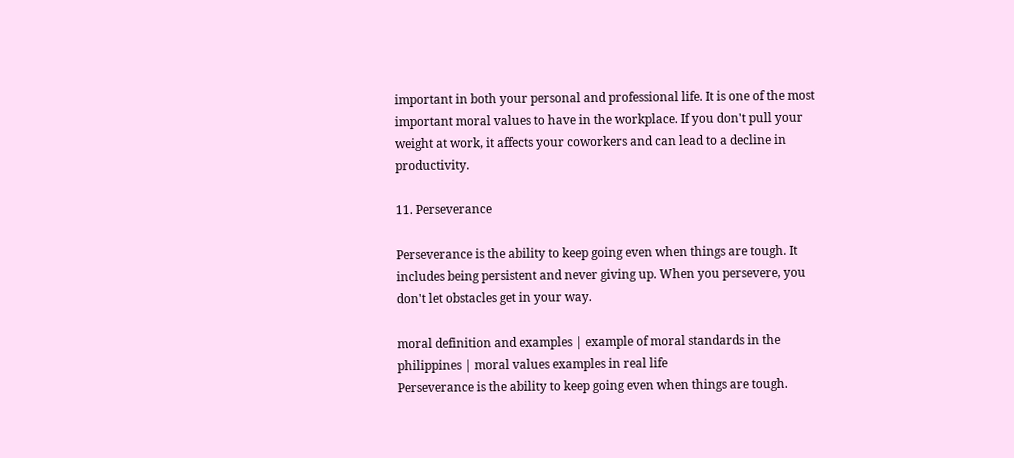important in both your personal and professional life. It is one of the most important moral values to have in the workplace. If you don't pull your weight at work, it affects your coworkers and can lead to a decline in productivity.

11. Perseverance

Perseverance is the ability to keep going even when things are tough. It includes being persistent and never giving up. When you persevere, you don't let obstacles get in your way.

moral definition and examples | example of moral standards in the philippines | moral values examples in real life
Perseverance is the ability to keep going even when things are tough.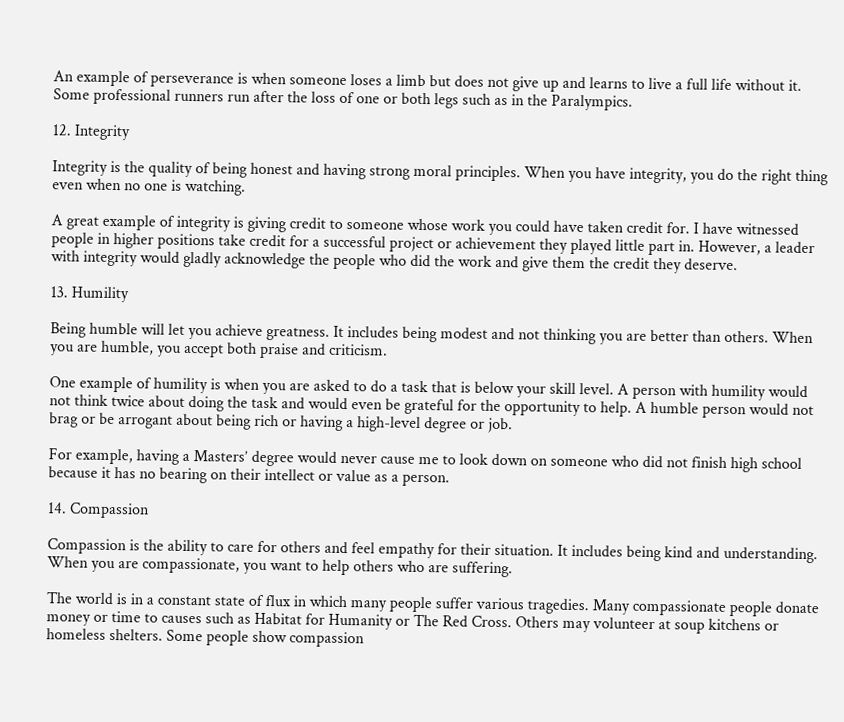An example of perseverance is when someone loses a limb but does not give up and learns to live a full life without it. Some professional runners run after the loss of one or both legs such as in the Paralympics.

12. Integrity

Integrity is the quality of being honest and having strong moral principles. When you have integrity, you do the right thing even when no one is watching.

A great example of integrity is giving credit to someone whose work you could have taken credit for. I have witnessed people in higher positions take credit for a successful project or achievement they played little part in. However, a leader with integrity would gladly acknowledge the people who did the work and give them the credit they deserve.

13. Humility

Being humble will let you achieve greatness. It includes being modest and not thinking you are better than others. When you are humble, you accept both praise and criticism.

One example of humility is when you are asked to do a task that is below your skill level. A person with humility would not think twice about doing the task and would even be grateful for the opportunity to help. A humble person would not brag or be arrogant about being rich or having a high-level degree or job.

For example, having a Masters’ degree would never cause me to look down on someone who did not finish high school because it has no bearing on their intellect or value as a person.

14. Compassion

Compassion is the ability to care for others and feel empathy for their situation. It includes being kind and understanding. When you are compassionate, you want to help others who are suffering.

The world is in a constant state of flux in which many people suffer various tragedies. Many compassionate people donate money or time to causes such as Habitat for Humanity or The Red Cross. Others may volunteer at soup kitchens or homeless shelters. Some people show compassion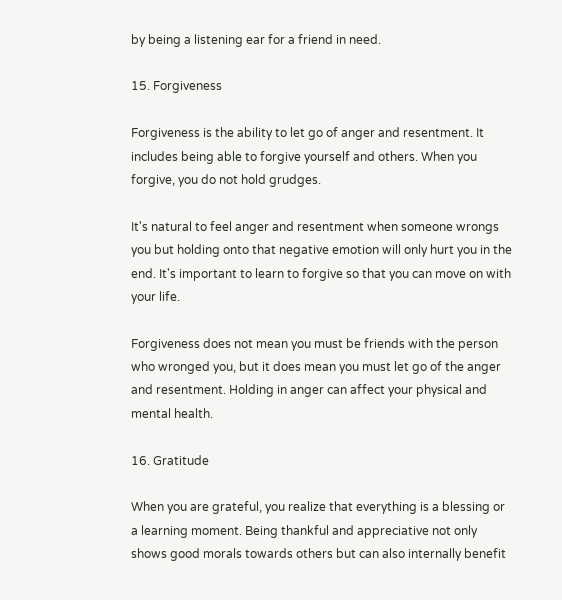by being a listening ear for a friend in need.

15. Forgiveness

Forgiveness is the ability to let go of anger and resentment. It includes being able to forgive yourself and others. When you forgive, you do not hold grudges.

It's natural to feel anger and resentment when someone wrongs you but holding onto that negative emotion will only hurt you in the end. It's important to learn to forgive so that you can move on with your life.

Forgiveness does not mean you must be friends with the person who wronged you, but it does mean you must let go of the anger and resentment. Holding in anger can affect your physical and mental health.

16. Gratitude

When you are grateful, you realize that everything is a blessing or a learning moment. Being thankful and appreciative not only shows good morals towards others but can also internally benefit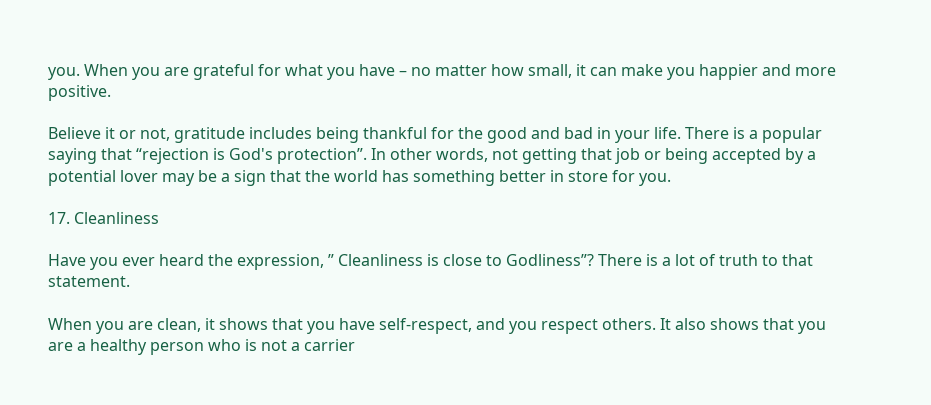you. When you are grateful for what you have – no matter how small, it can make you happier and more positive.

Believe it or not, gratitude includes being thankful for the good and bad in your life. There is a popular saying that “rejection is God's protection”. In other words, not getting that job or being accepted by a potential lover may be a sign that the world has something better in store for you.

17. Cleanliness

Have you ever heard the expression, ” Cleanliness is close to Godliness”? There is a lot of truth to that statement.

When you are clean, it shows that you have self-respect, and you respect others. It also shows that you are a healthy person who is not a carrier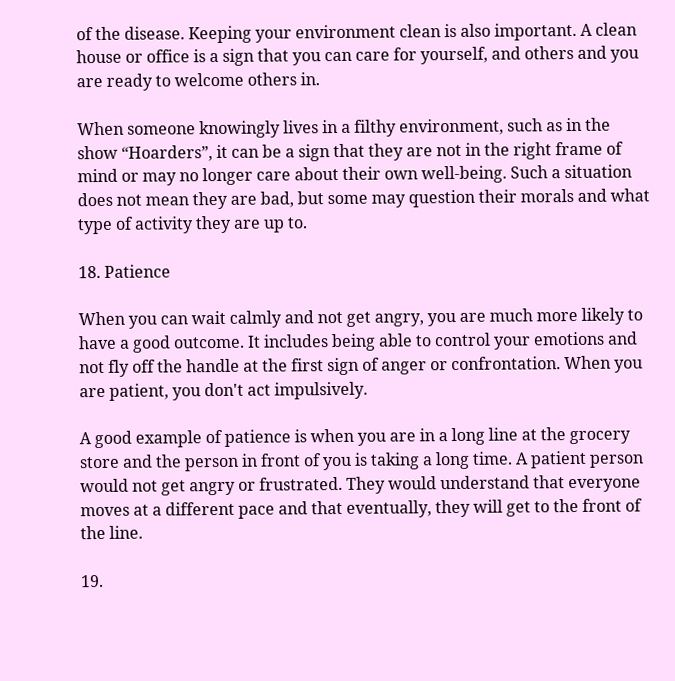of the disease. Keeping your environment clean is also important. A clean house or office is a sign that you can care for yourself, and others and you are ready to welcome others in.

When someone knowingly lives in a filthy environment, such as in the show “Hoarders”, it can be a sign that they are not in the right frame of mind or may no longer care about their own well-being. Such a situation does not mean they are bad, but some may question their morals and what type of activity they are up to.

18. Patience

When you can wait calmly and not get angry, you are much more likely to have a good outcome. It includes being able to control your emotions and not fly off the handle at the first sign of anger or confrontation. When you are patient, you don't act impulsively.

A good example of patience is when you are in a long line at the grocery store and the person in front of you is taking a long time. A patient person would not get angry or frustrated. They would understand that everyone moves at a different pace and that eventually, they will get to the front of the line.

19.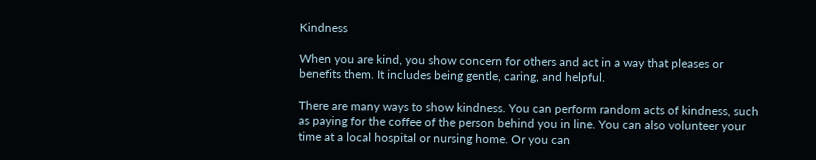Kindness

When you are kind, you show concern for others and act in a way that pleases or benefits them. It includes being gentle, caring, and helpful.

There are many ways to show kindness. You can perform random acts of kindness, such as paying for the coffee of the person behind you in line. You can also volunteer your time at a local hospital or nursing home. Or you can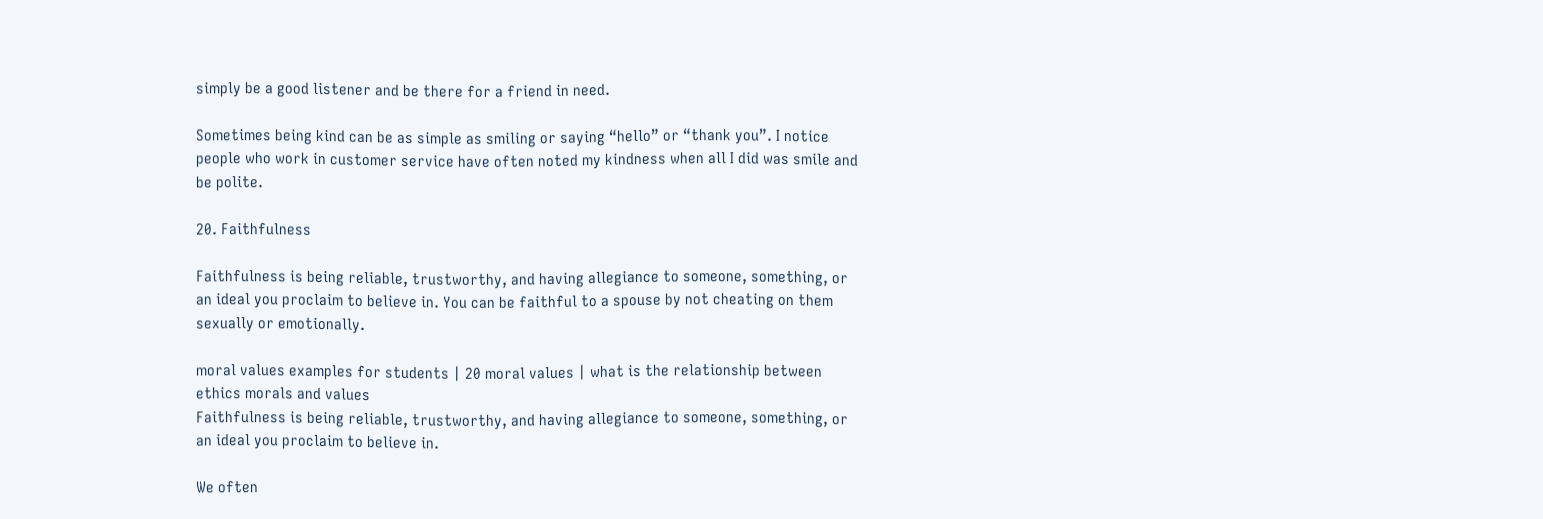simply be a good listener and be there for a friend in need.

Sometimes being kind can be as simple as smiling or saying “hello” or “thank you”. I notice people who work in customer service have often noted my kindness when all I did was smile and be polite.

20. Faithfulness

Faithfulness is being reliable, trustworthy, and having allegiance to someone, something, or an ideal you proclaim to believe in. You can be faithful to a spouse by not cheating on them sexually or emotionally.

moral values examples for students | 20 moral values | what is the relationship between ethics morals and values
Faithfulness is being reliable, trustworthy, and having allegiance to someone, something, or an ideal you proclaim to believe in.

We often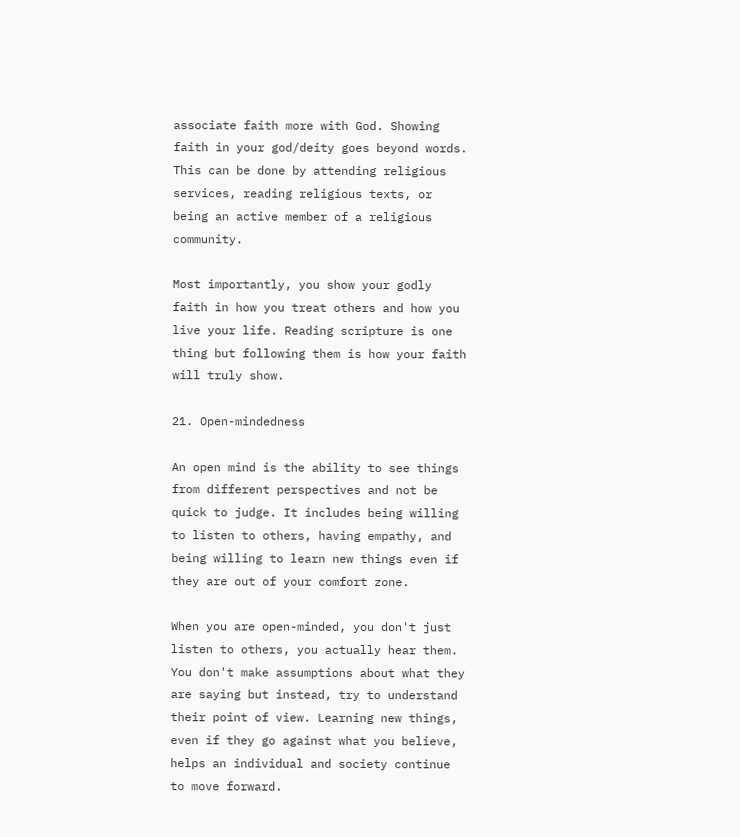associate faith more with God. Showing faith in your god/deity goes beyond words. This can be done by attending religious services, reading religious texts, or being an active member of a religious community.

Most importantly, you show your godly faith in how you treat others and how you live your life. Reading scripture is one thing but following them is how your faith will truly show.

21. Open-mindedness

An open mind is the ability to see things from different perspectives and not be quick to judge. It includes being willing to listen to others, having empathy, and being willing to learn new things even if they are out of your comfort zone.

When you are open-minded, you don't just listen to others, you actually hear them. You don't make assumptions about what they are saying but instead, try to understand their point of view. Learning new things, even if they go against what you believe, helps an individual and society continue to move forward.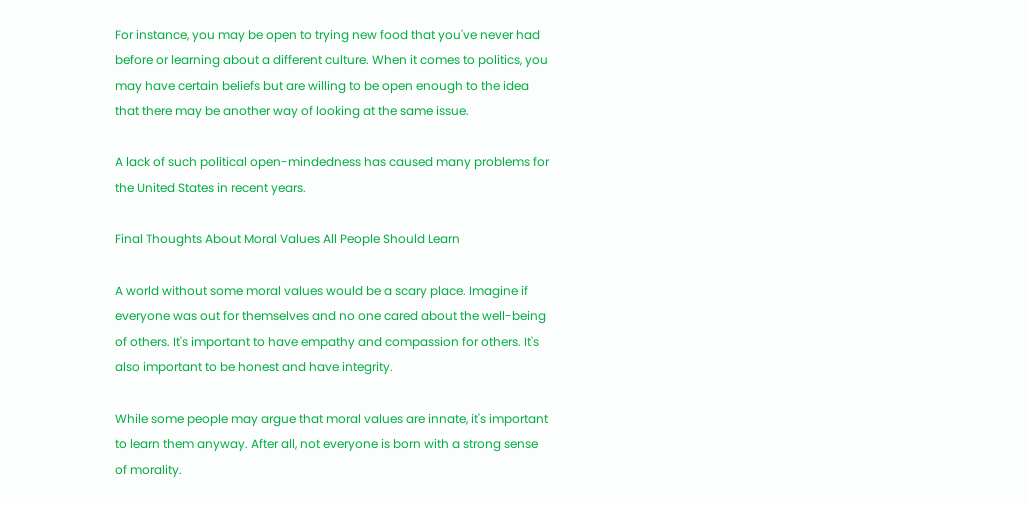For instance, you may be open to trying new food that you've never had before or learning about a different culture. When it comes to politics, you may have certain beliefs but are willing to be open enough to the idea that there may be another way of looking at the same issue.

A lack of such political open-mindedness has caused many problems for the United States in recent years.

Final Thoughts About Moral Values All People Should Learn

A world without some moral values would be a scary place. Imagine if everyone was out for themselves and no one cared about the well-being of others. It's important to have empathy and compassion for others. It's also important to be honest and have integrity.

While some people may argue that moral values are innate, it's important to learn them anyway. After all, not everyone is born with a strong sense of morality.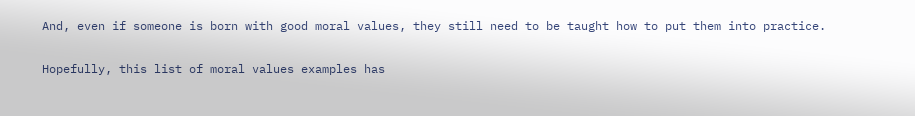And, even if someone is born with good moral values, they still need to be taught how to put them into practice.

Hopefully, this list of moral values examples has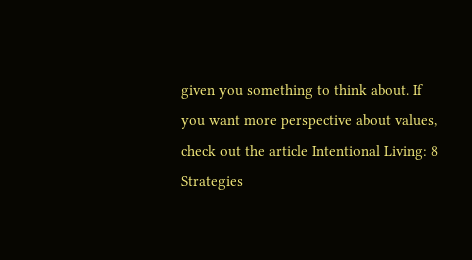given you something to think about. If you want more perspective about values, check out the article Intentional Living: 8 Strategies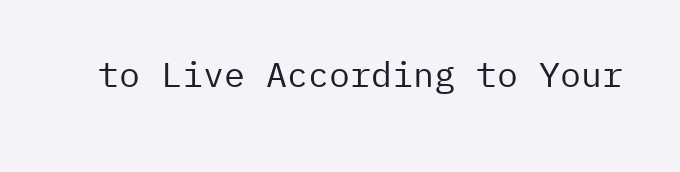to Live According to Your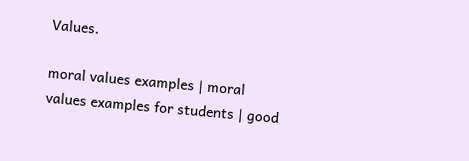Values.

moral values examples | moral values examples for students | good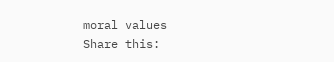moral values
Share this: